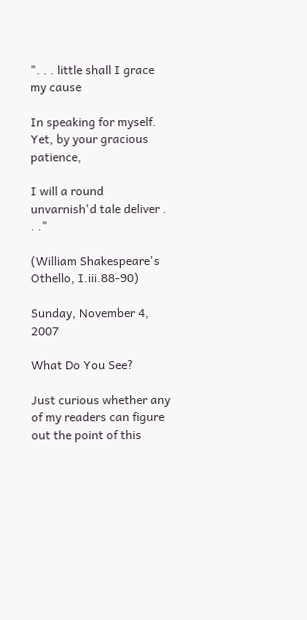". . . little shall I grace my cause

In speaking for myself. Yet, by your gracious patience,

I will a round unvarnish'd tale deliver . . ."

(William Shakespeare's Othello, I.iii.88-90)

Sunday, November 4, 2007

What Do You See?

Just curious whether any of my readers can figure out the point of this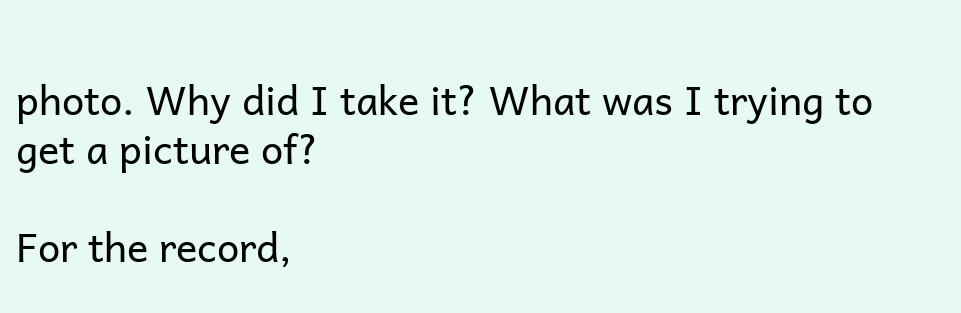photo. Why did I take it? What was I trying to get a picture of?

For the record,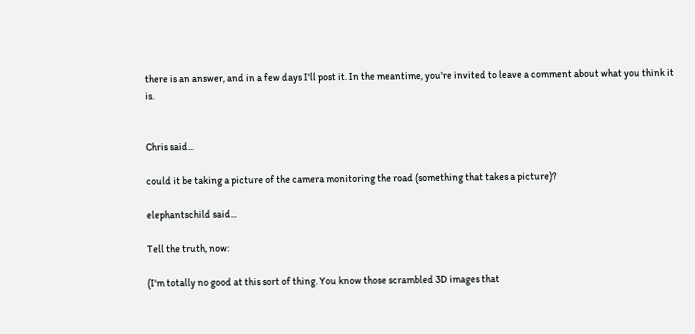there is an answer, and in a few days I'll post it. In the meantime, you're invited to leave a comment about what you think it is.


Chris said...

could it be taking a picture of the camera monitoring the road (something that takes a picture)?

elephantschild said...

Tell the truth, now:

(I'm totally no good at this sort of thing. You know those scrambled 3D images that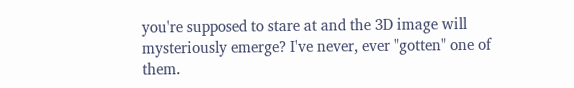you're supposed to stare at and the 3D image will mysteriously emerge? I've never, ever "gotten" one of them.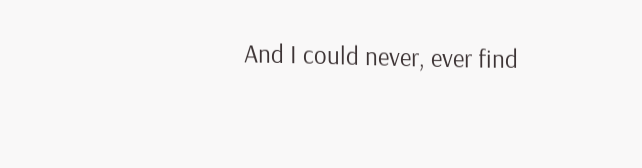And I could never, ever find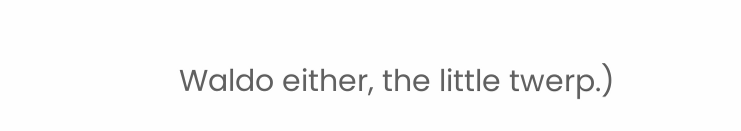Waldo either, the little twerp.)